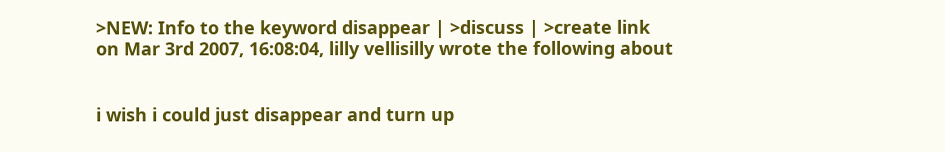>NEW: Info to the keyword disappear | >discuss | >create link
on Mar 3rd 2007, 16:08:04, lilly vellisilly wrote the following about


i wish i could just disappear and turn up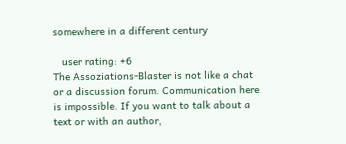somewhere in a different century

   user rating: +6
The Assoziations-Blaster is not like a chat or a discussion forum. Communication here is impossible. If you want to talk about a text or with an author,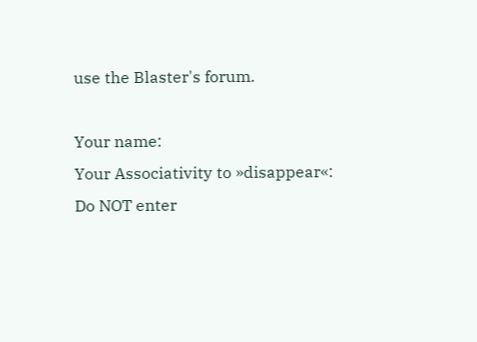use the Blaster's forum.

Your name:
Your Associativity to »disappear«:
Do NOT enter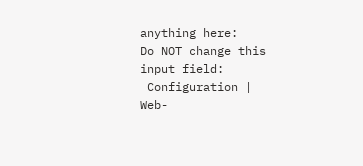anything here:
Do NOT change this input field:
 Configuration | Web-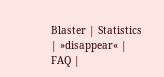Blaster | Statistics | »disappear« | FAQ |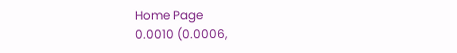Home Page
0.0010 (0.0006,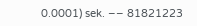0.0001) sek. –– 81821223